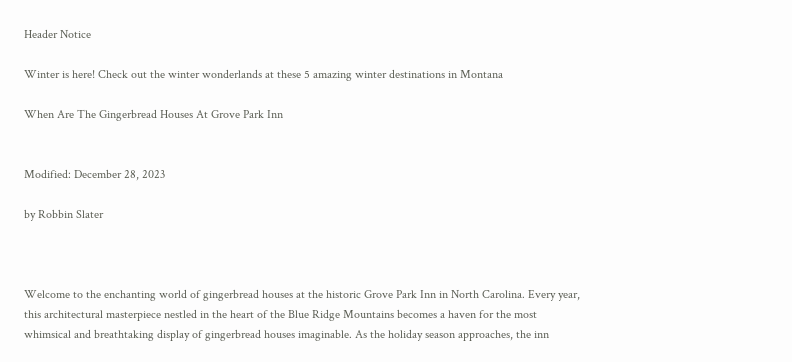Header Notice

Winter is here! Check out the winter wonderlands at these 5 amazing winter destinations in Montana

When Are The Gingerbread Houses At Grove Park Inn


Modified: December 28, 2023

by Robbin Slater



Welcome to the enchanting world of gingerbread houses at the historic Grove Park Inn in North Carolina. Every year, this architectural masterpiece nestled in the heart of the Blue Ridge Mountains becomes a haven for the most whimsical and breathtaking display of gingerbread houses imaginable. As the holiday season approaches, the inn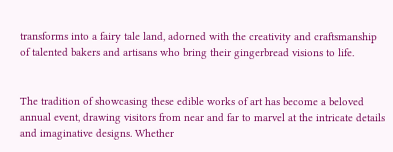transforms into a fairy tale land, adorned with the creativity and craftsmanship of talented bakers and artisans who bring their gingerbread visions to life.


The tradition of showcasing these edible works of art has become a beloved annual event, drawing visitors from near and far to marvel at the intricate details and imaginative designs. Whether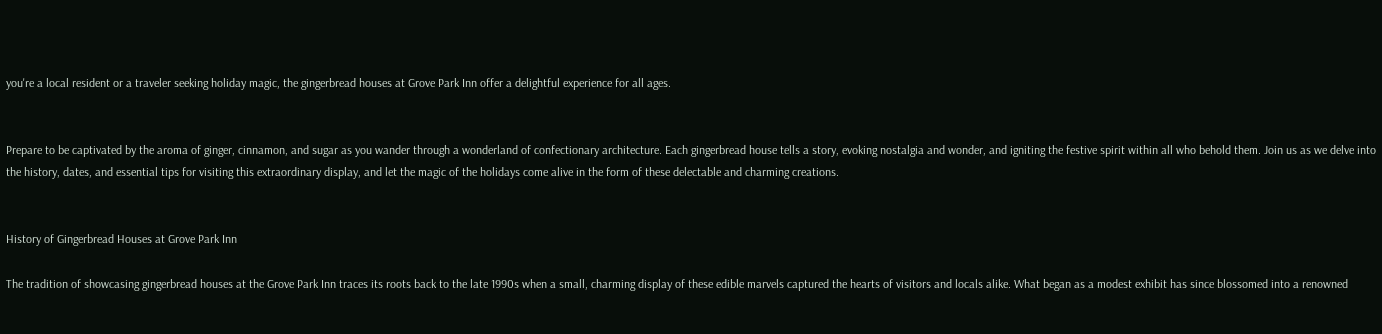you're a local resident or a traveler seeking holiday magic, the gingerbread houses at Grove Park Inn offer a delightful experience for all ages.


Prepare to be captivated by the aroma of ginger, cinnamon, and sugar as you wander through a wonderland of confectionary architecture. Each gingerbread house tells a story, evoking nostalgia and wonder, and igniting the festive spirit within all who behold them. Join us as we delve into the history, dates, and essential tips for visiting this extraordinary display, and let the magic of the holidays come alive in the form of these delectable and charming creations.


History of Gingerbread Houses at Grove Park Inn

The tradition of showcasing gingerbread houses at the Grove Park Inn traces its roots back to the late 1990s when a small, charming display of these edible marvels captured the hearts of visitors and locals alike. What began as a modest exhibit has since blossomed into a renowned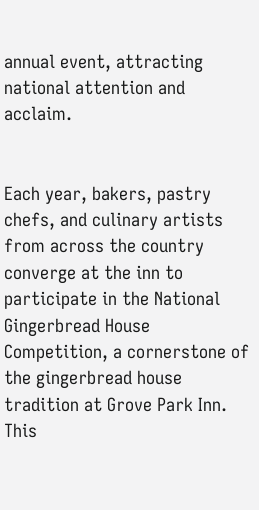annual event, attracting national attention and acclaim.


Each year, bakers, pastry chefs, and culinary artists from across the country converge at the inn to participate in the National Gingerbread House Competition, a cornerstone of the gingerbread house tradition at Grove Park Inn. This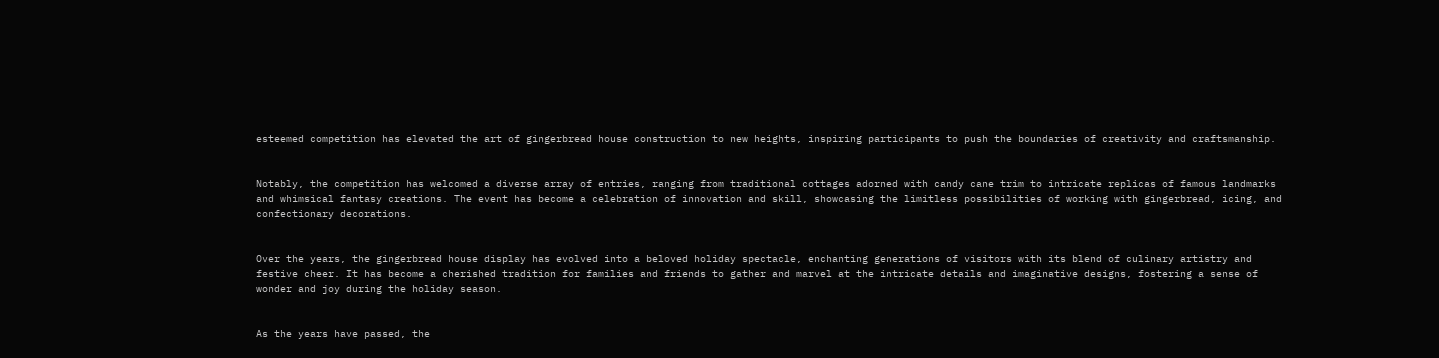esteemed competition has elevated the art of gingerbread house construction to new heights, inspiring participants to push the boundaries of creativity and craftsmanship.


Notably, the competition has welcomed a diverse array of entries, ranging from traditional cottages adorned with candy cane trim to intricate replicas of famous landmarks and whimsical fantasy creations. The event has become a celebration of innovation and skill, showcasing the limitless possibilities of working with gingerbread, icing, and confectionary decorations.


Over the years, the gingerbread house display has evolved into a beloved holiday spectacle, enchanting generations of visitors with its blend of culinary artistry and festive cheer. It has become a cherished tradition for families and friends to gather and marvel at the intricate details and imaginative designs, fostering a sense of wonder and joy during the holiday season.


As the years have passed, the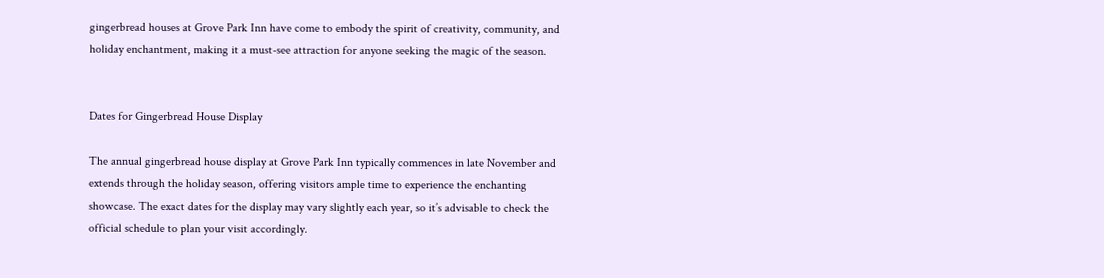gingerbread houses at Grove Park Inn have come to embody the spirit of creativity, community, and holiday enchantment, making it a must-see attraction for anyone seeking the magic of the season.


Dates for Gingerbread House Display

The annual gingerbread house display at Grove Park Inn typically commences in late November and extends through the holiday season, offering visitors ample time to experience the enchanting showcase. The exact dates for the display may vary slightly each year, so it’s advisable to check the official schedule to plan your visit accordingly.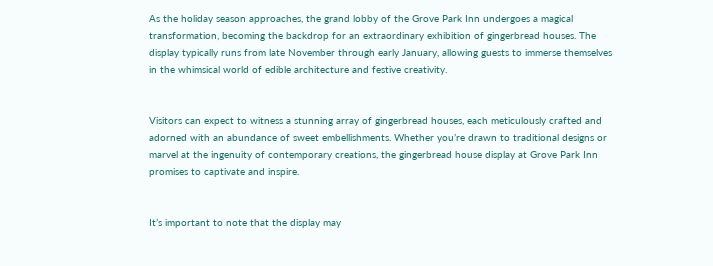As the holiday season approaches, the grand lobby of the Grove Park Inn undergoes a magical transformation, becoming the backdrop for an extraordinary exhibition of gingerbread houses. The display typically runs from late November through early January, allowing guests to immerse themselves in the whimsical world of edible architecture and festive creativity.


Visitors can expect to witness a stunning array of gingerbread houses, each meticulously crafted and adorned with an abundance of sweet embellishments. Whether you’re drawn to traditional designs or marvel at the ingenuity of contemporary creations, the gingerbread house display at Grove Park Inn promises to captivate and inspire.


It’s important to note that the display may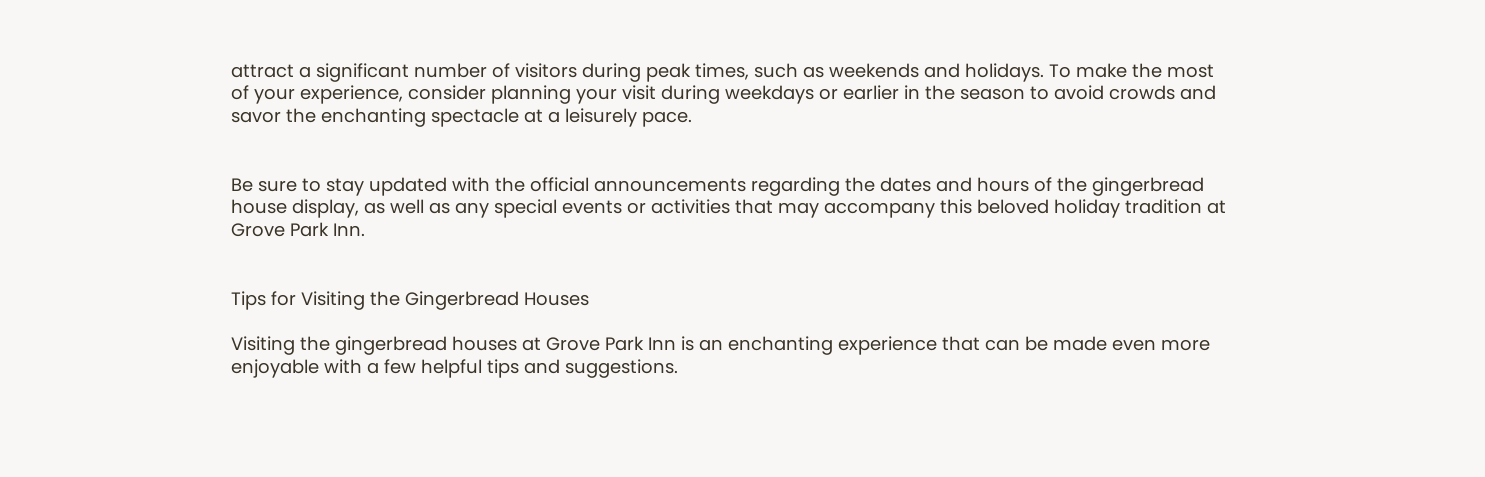attract a significant number of visitors during peak times, such as weekends and holidays. To make the most of your experience, consider planning your visit during weekdays or earlier in the season to avoid crowds and savor the enchanting spectacle at a leisurely pace.


Be sure to stay updated with the official announcements regarding the dates and hours of the gingerbread house display, as well as any special events or activities that may accompany this beloved holiday tradition at Grove Park Inn.


Tips for Visiting the Gingerbread Houses

Visiting the gingerbread houses at Grove Park Inn is an enchanting experience that can be made even more enjoyable with a few helpful tips and suggestions.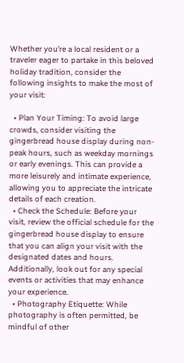Whether you’re a local resident or a traveler eager to partake in this beloved holiday tradition, consider the following insights to make the most of your visit:

  • Plan Your Timing: To avoid large crowds, consider visiting the gingerbread house display during non-peak hours, such as weekday mornings or early evenings. This can provide a more leisurely and intimate experience, allowing you to appreciate the intricate details of each creation.
  • Check the Schedule: Before your visit, review the official schedule for the gingerbread house display to ensure that you can align your visit with the designated dates and hours. Additionally, look out for any special events or activities that may enhance your experience.
  • Photography Etiquette: While photography is often permitted, be mindful of other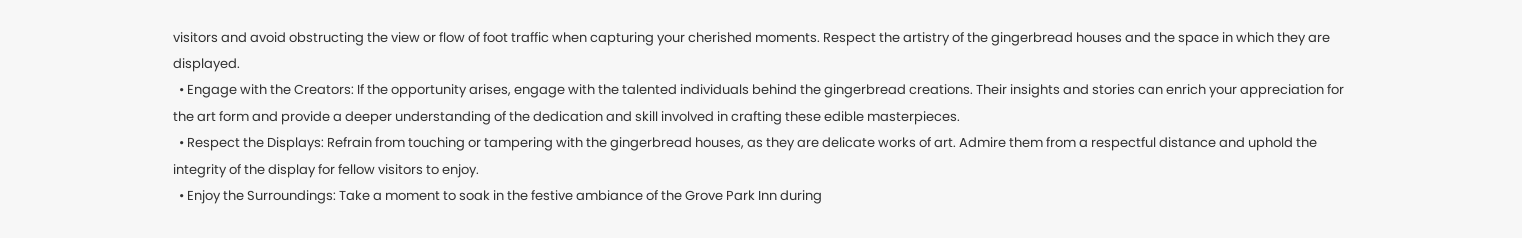visitors and avoid obstructing the view or flow of foot traffic when capturing your cherished moments. Respect the artistry of the gingerbread houses and the space in which they are displayed.
  • Engage with the Creators: If the opportunity arises, engage with the talented individuals behind the gingerbread creations. Their insights and stories can enrich your appreciation for the art form and provide a deeper understanding of the dedication and skill involved in crafting these edible masterpieces.
  • Respect the Displays: Refrain from touching or tampering with the gingerbread houses, as they are delicate works of art. Admire them from a respectful distance and uphold the integrity of the display for fellow visitors to enjoy.
  • Enjoy the Surroundings: Take a moment to soak in the festive ambiance of the Grove Park Inn during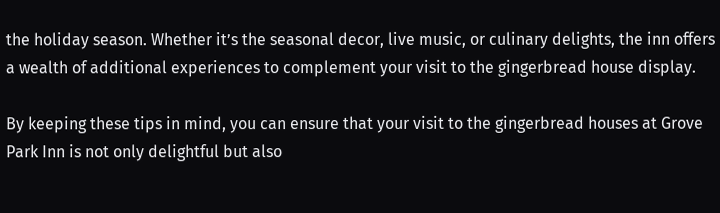the holiday season. Whether it’s the seasonal decor, live music, or culinary delights, the inn offers a wealth of additional experiences to complement your visit to the gingerbread house display.

By keeping these tips in mind, you can ensure that your visit to the gingerbread houses at Grove Park Inn is not only delightful but also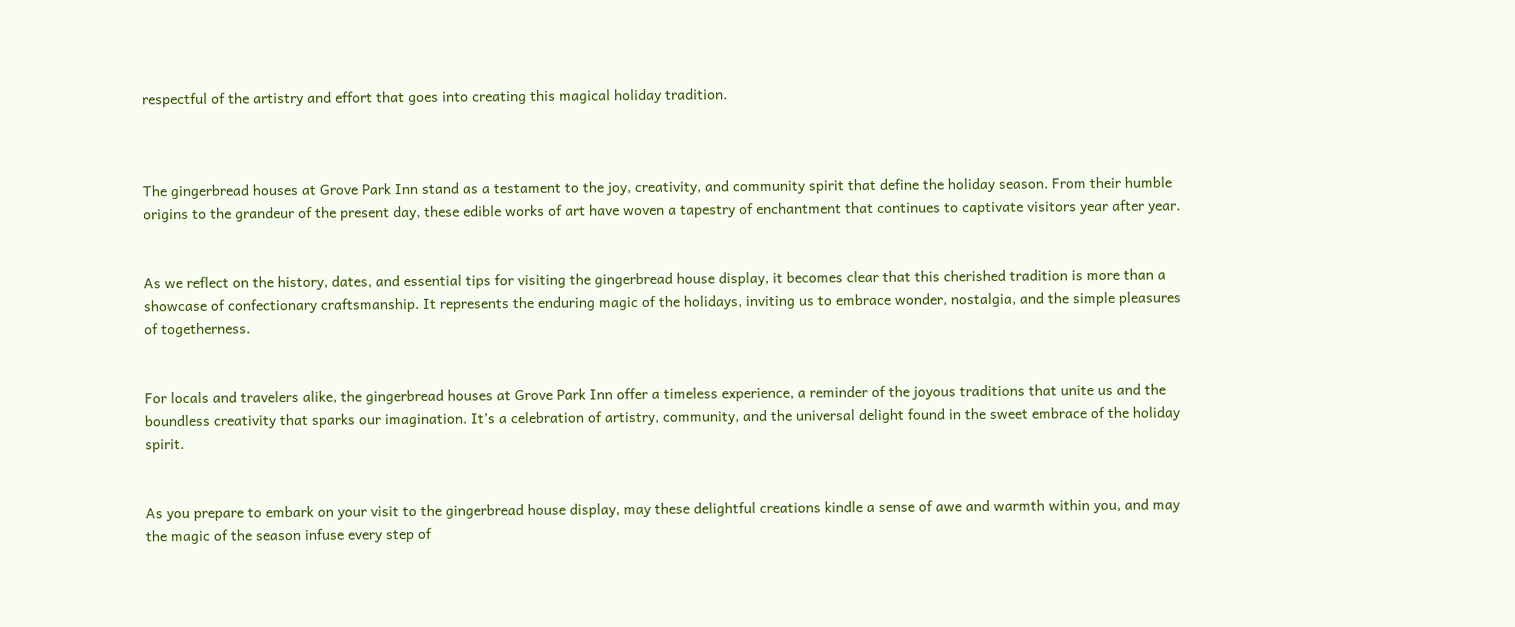respectful of the artistry and effort that goes into creating this magical holiday tradition.



The gingerbread houses at Grove Park Inn stand as a testament to the joy, creativity, and community spirit that define the holiday season. From their humble origins to the grandeur of the present day, these edible works of art have woven a tapestry of enchantment that continues to captivate visitors year after year.


As we reflect on the history, dates, and essential tips for visiting the gingerbread house display, it becomes clear that this cherished tradition is more than a showcase of confectionary craftsmanship. It represents the enduring magic of the holidays, inviting us to embrace wonder, nostalgia, and the simple pleasures of togetherness.


For locals and travelers alike, the gingerbread houses at Grove Park Inn offer a timeless experience, a reminder of the joyous traditions that unite us and the boundless creativity that sparks our imagination. It’s a celebration of artistry, community, and the universal delight found in the sweet embrace of the holiday spirit.


As you prepare to embark on your visit to the gingerbread house display, may these delightful creations kindle a sense of awe and warmth within you, and may the magic of the season infuse every step of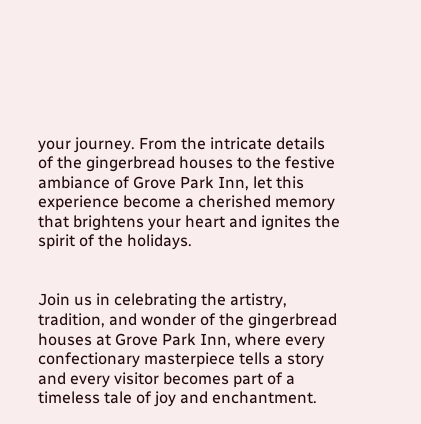your journey. From the intricate details of the gingerbread houses to the festive ambiance of Grove Park Inn, let this experience become a cherished memory that brightens your heart and ignites the spirit of the holidays.


Join us in celebrating the artistry, tradition, and wonder of the gingerbread houses at Grove Park Inn, where every confectionary masterpiece tells a story and every visitor becomes part of a timeless tale of joy and enchantment.